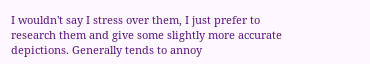I wouldn't say I stress over them, I just prefer to research them and give some slightly more accurate depictions. Generally tends to annoy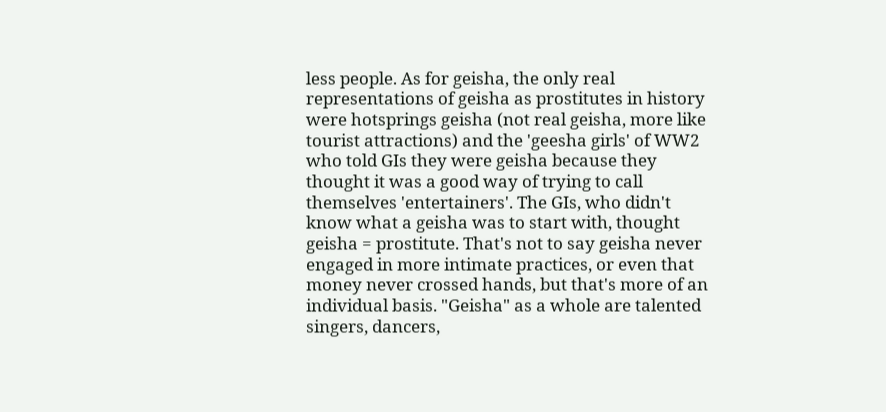less people. As for geisha, the only real representations of geisha as prostitutes in history were hotsprings geisha (not real geisha, more like tourist attractions) and the 'geesha girls' of WW2 who told GIs they were geisha because they thought it was a good way of trying to call themselves 'entertainers'. The GIs, who didn't know what a geisha was to start with, thought geisha = prostitute. That's not to say geisha never engaged in more intimate practices, or even that money never crossed hands, but that's more of an individual basis. "Geisha" as a whole are talented singers, dancers,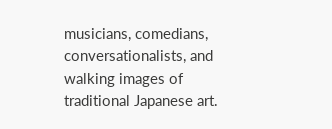musicians, comedians, conversationalists, and walking images of traditional Japanese art.